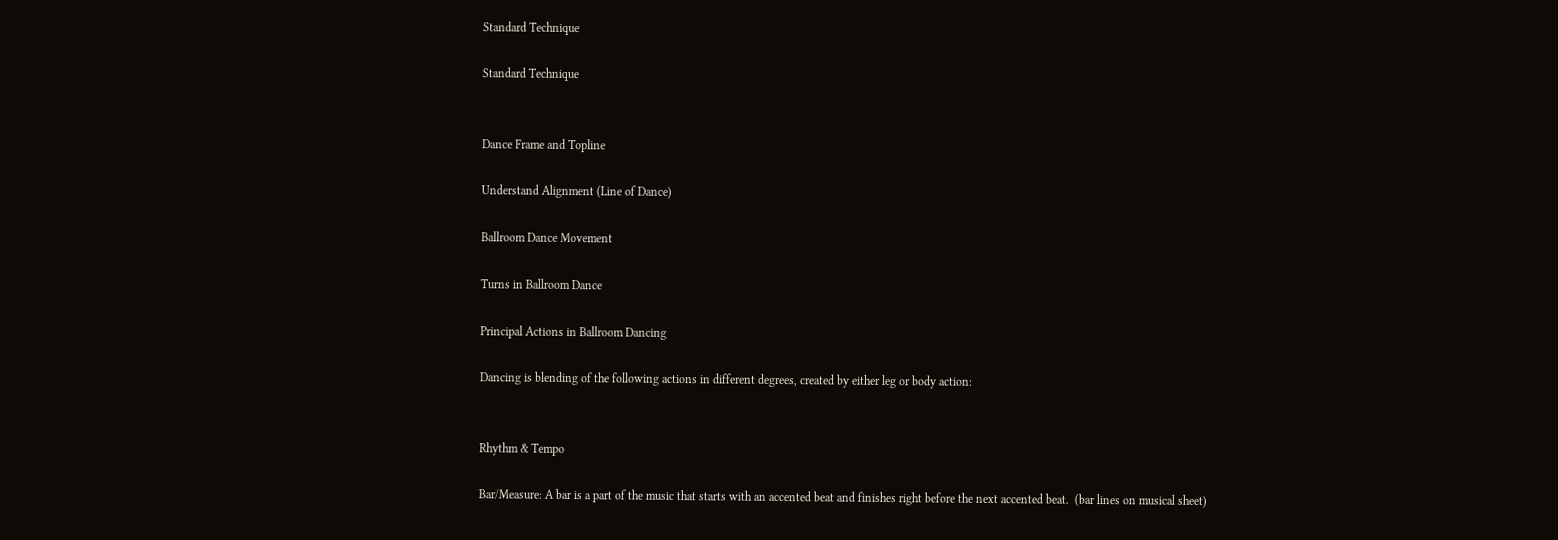Standard Technique

Standard Technique


Dance Frame and Topline

Understand Alignment (Line of Dance)

Ballroom Dance Movement

Turns in Ballroom Dance

Principal Actions in Ballroom Dancing

Dancing is blending of the following actions in different degrees, created by either leg or body action:


Rhythm & Tempo

Bar/Measure: A bar is a part of the music that starts with an accented beat and finishes right before the next accented beat.  (bar lines on musical sheet)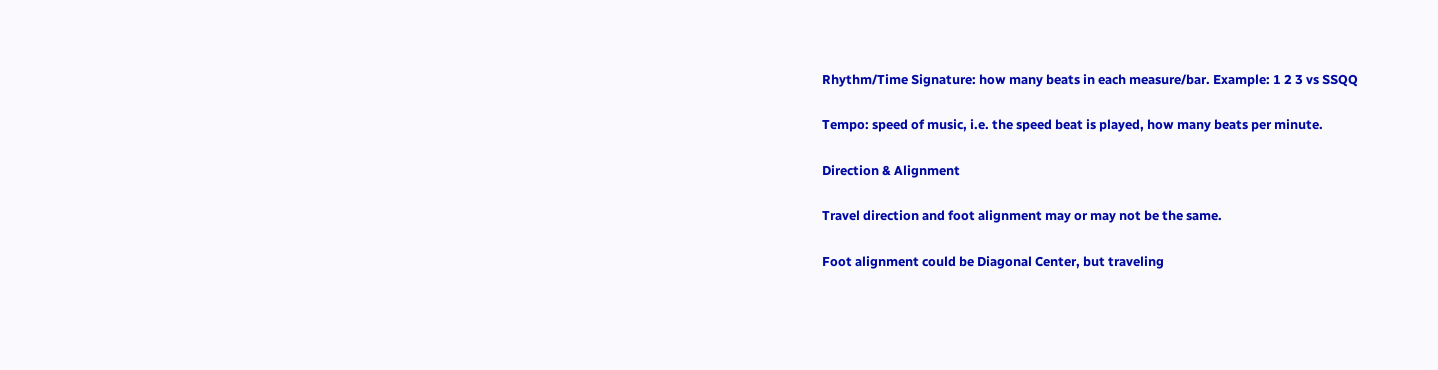Rhythm/Time Signature: how many beats in each measure/bar. Example: 1 2 3 vs SSQQ

Tempo: speed of music, i.e. the speed beat is played, how many beats per minute.

Direction & Alignment

Travel direction and foot alignment may or may not be the same.

Foot alignment could be Diagonal Center, but traveling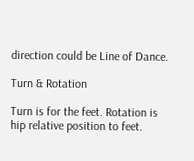direction could be Line of Dance.

Turn & Rotation

Turn is for the feet. Rotation is hip relative position to feet.